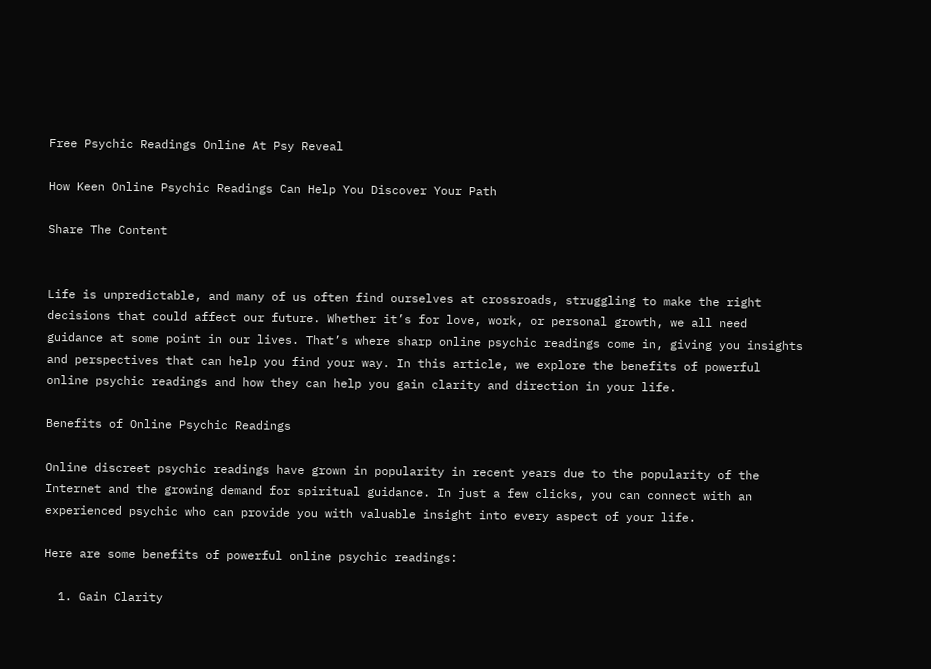Free Psychic Readings Online At Psy Reveal

How Keen Online Psychic Readings Can Help You Discover Your Path

Share The Content


Life is unpredictable, and many of us often find ourselves at crossroads, struggling to make the right decisions that could affect our future. Whether it’s for love, work, or personal growth, we all need guidance at some point in our lives. That’s where sharp online psychic readings come in, giving you insights and perspectives that can help you find your way. In this article, we explore the benefits of powerful online psychic readings and how they can help you gain clarity and direction in your life.

Benefits of Online Psychic Readings

Online discreet psychic readings have grown in popularity in recent years due to the popularity of the Internet and the growing demand for spiritual guidance. In just a few clicks, you can connect with an experienced psychic who can provide you with valuable insight into every aspect of your life.

Here are some benefits of powerful online psychic readings:

  1. Gain Clarity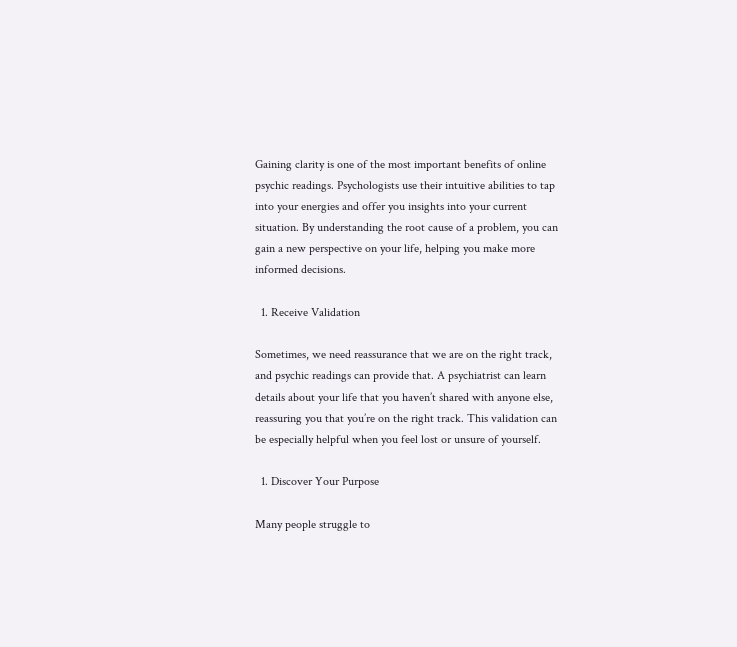Gaining clarity is one of the most important benefits of online psychic readings. Psychologists use their intuitive abilities to tap into your energies and offer you insights into your current situation. By understanding the root cause of a problem, you can gain a new perspective on your life, helping you make more informed decisions.

  1. Receive Validation

Sometimes, we need reassurance that we are on the right track, and psychic readings can provide that. A psychiatrist can learn details about your life that you haven’t shared with anyone else, reassuring you that you’re on the right track. This validation can be especially helpful when you feel lost or unsure of yourself.

  1. Discover Your Purpose

Many people struggle to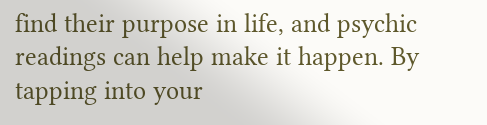find their purpose in life, and psychic readings can help make it happen. By tapping into your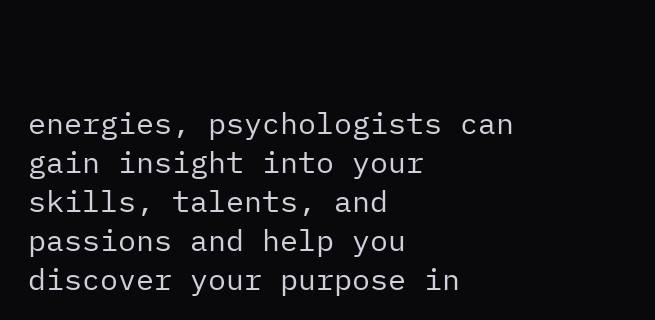energies, psychologists can gain insight into your skills, talents, and passions and help you discover your purpose in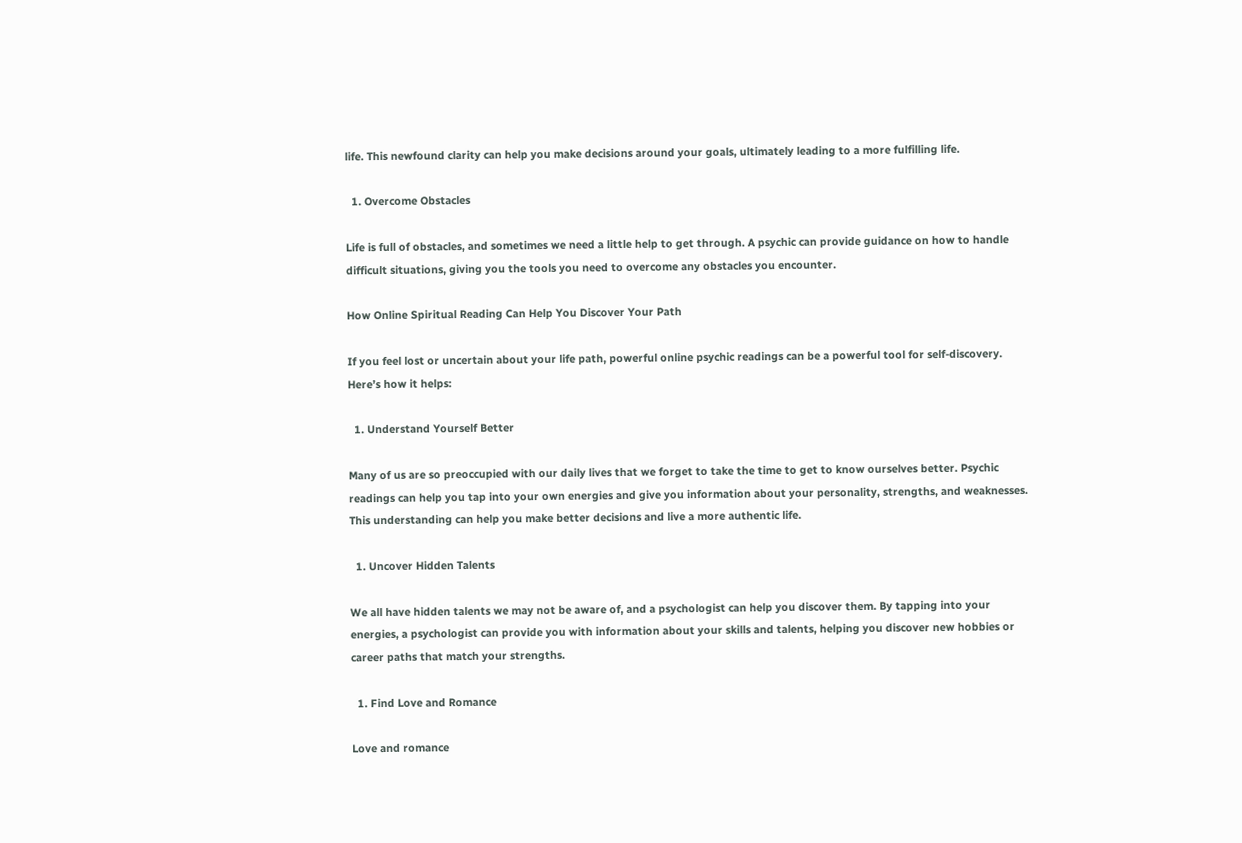life. This newfound clarity can help you make decisions around your goals, ultimately leading to a more fulfilling life.

  1. Overcome Obstacles

Life is full of obstacles, and sometimes we need a little help to get through. A psychic can provide guidance on how to handle difficult situations, giving you the tools you need to overcome any obstacles you encounter.

How Online Spiritual Reading Can Help You Discover Your Path

If you feel lost or uncertain about your life path, powerful online psychic readings can be a powerful tool for self-discovery. Here’s how it helps:

  1. Understand Yourself Better

Many of us are so preoccupied with our daily lives that we forget to take the time to get to know ourselves better. Psychic readings can help you tap into your own energies and give you information about your personality, strengths, and weaknesses. This understanding can help you make better decisions and live a more authentic life.

  1. Uncover Hidden Talents

We all have hidden talents we may not be aware of, and a psychologist can help you discover them. By tapping into your energies, a psychologist can provide you with information about your skills and talents, helping you discover new hobbies or career paths that match your strengths.

  1. Find Love and Romance

Love and romance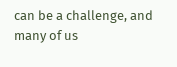can be a challenge, and many of us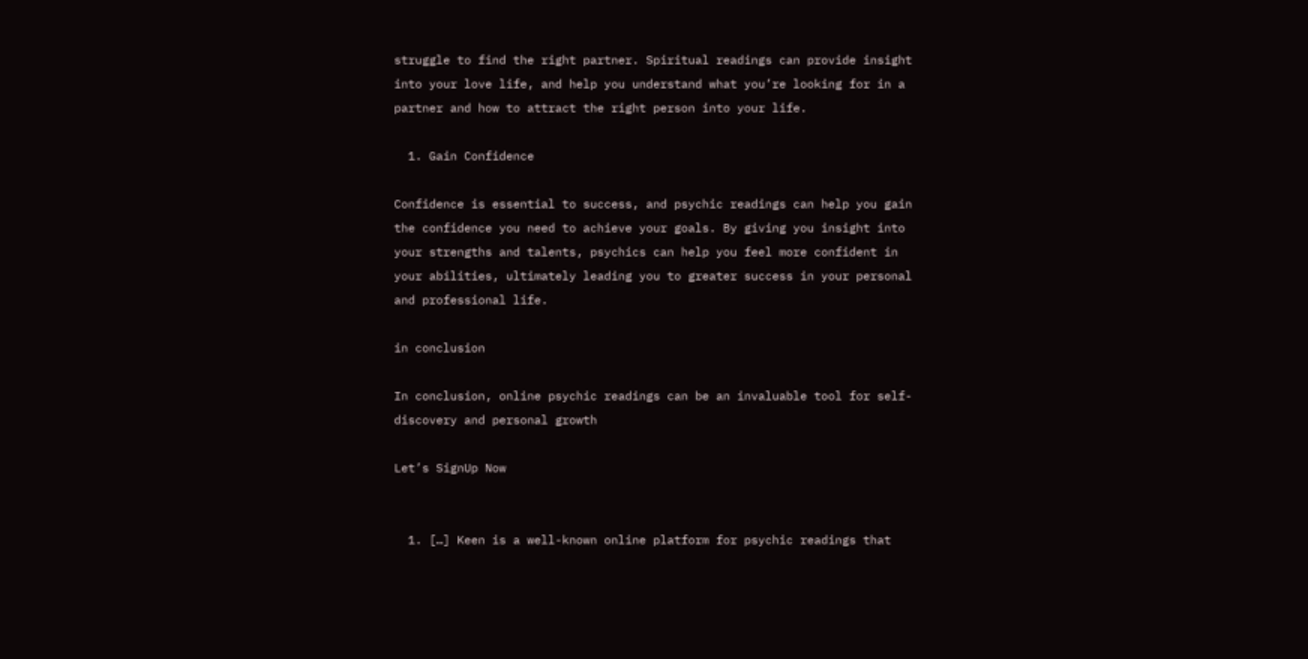struggle to find the right partner. Spiritual readings can provide insight into your love life, and help you understand what you’re looking for in a partner and how to attract the right person into your life.

  1. Gain Confidence

Confidence is essential to success, and psychic readings can help you gain the confidence you need to achieve your goals. By giving you insight into your strengths and talents, psychics can help you feel more confident in your abilities, ultimately leading you to greater success in your personal and professional life.

in conclusion

In conclusion, online psychic readings can be an invaluable tool for self-discovery and personal growth

Let’s SignUp Now


  1. […] Keen is a well-known online platform for psychic readings that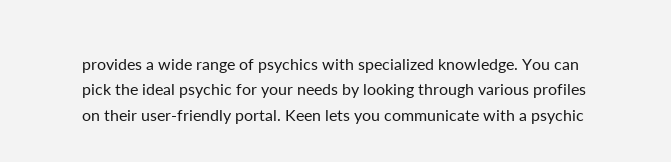provides a wide range of psychics with specialized knowledge. You can pick the ideal psychic for your needs by looking through various profiles on their user-friendly portal. Keen lets you communicate with a psychic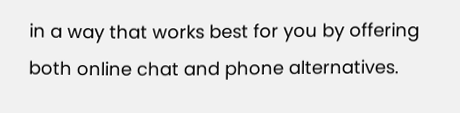in a way that works best for you by offering both online chat and phone alternatives.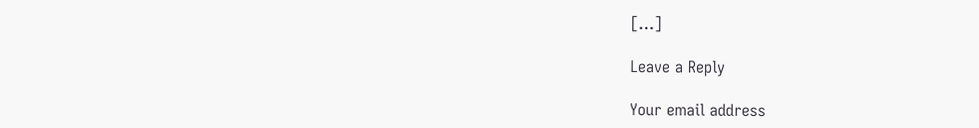[…]

Leave a Reply

Your email address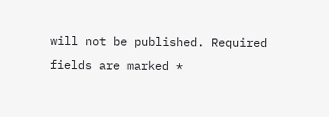will not be published. Required fields are marked *